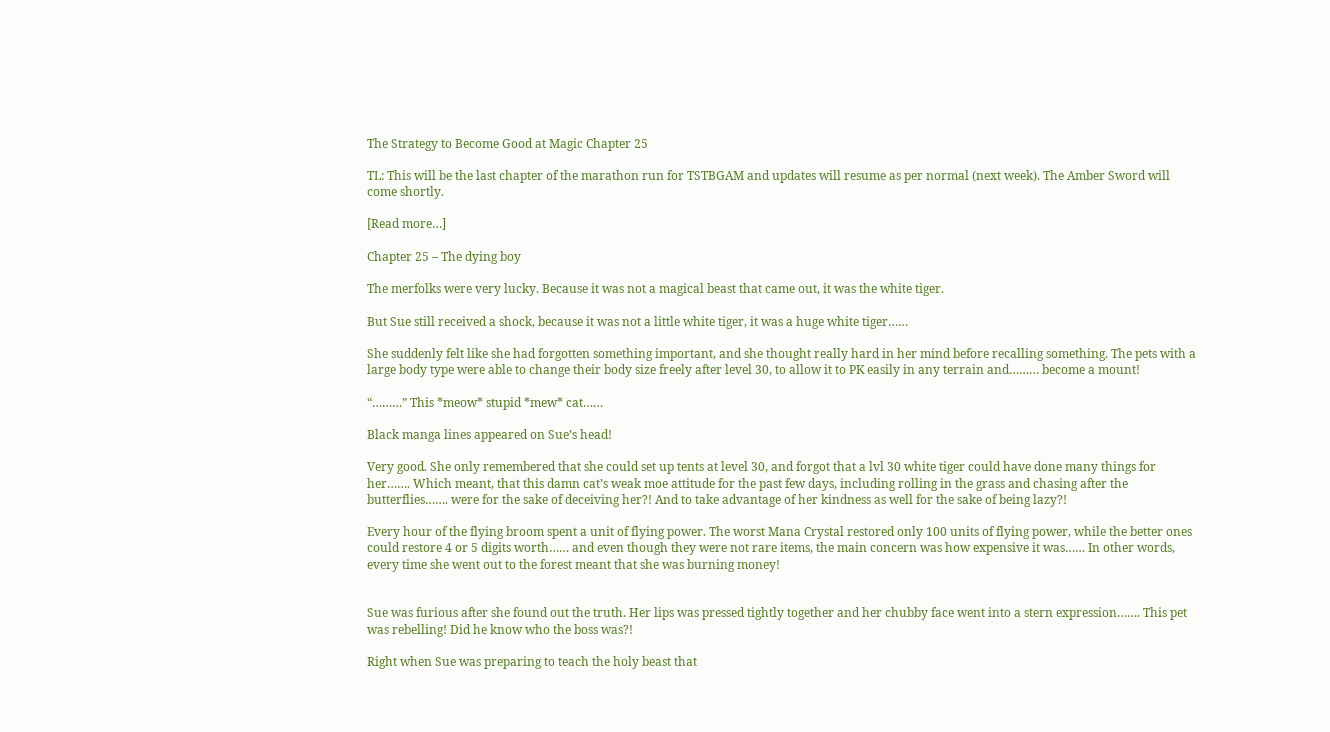The Strategy to Become Good at Magic Chapter 25

TL: This will be the last chapter of the marathon run for TSTBGAM and updates will resume as per normal (next week). The Amber Sword will come shortly.

[Read more…]

Chapter 25 – The dying boy

The merfolks were very lucky. Because it was not a magical beast that came out, it was the white tiger.

But Sue still received a shock, because it was not a little white tiger, it was a huge white tiger……

She suddenly felt like she had forgotten something important, and she thought really hard in her mind before recalling something. The pets with a large body type were able to change their body size freely after level 30, to allow it to PK easily in any terrain and……… become a mount!

“………” This *meow* stupid *mew* cat……

Black manga lines appeared on Sue’s head!

Very good. She only remembered that she could set up tents at level 30, and forgot that a lvl 30 white tiger could have done many things for her……. Which meant, that this damn cat’s weak moe attitude for the past few days, including rolling in the grass and chasing after the butterflies……. were for the sake of deceiving her?! And to take advantage of her kindness as well for the sake of being lazy?!

Every hour of the flying broom spent a unit of flying power. The worst Mana Crystal restored only 100 units of flying power, while the better ones could restore 4 or 5 digits worth…… and even though they were not rare items, the main concern was how expensive it was…… In other words, every time she went out to the forest meant that she was burning money!


Sue was furious after she found out the truth. Her lips was pressed tightly together and her chubby face went into a stern expression……. This pet was rebelling! Did he know who the boss was?!

Right when Sue was preparing to teach the holy beast that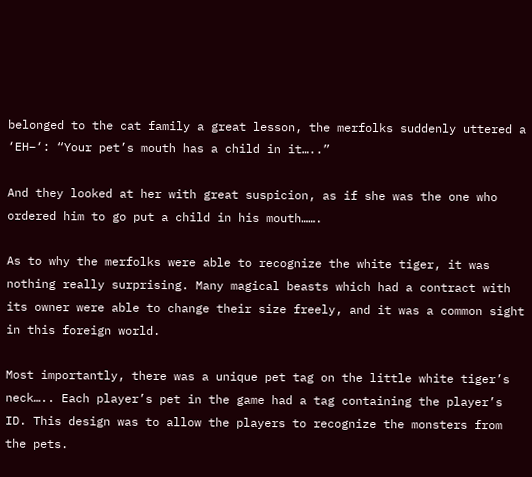belonged to the cat family a great lesson, the merfolks suddenly uttered a ‘EH–‘: “Your pet’s mouth has a child in it…..”

And they looked at her with great suspicion, as if she was the one who ordered him to go put a child in his mouth…….

As to why the merfolks were able to recognize the white tiger, it was nothing really surprising. Many magical beasts which had a contract with its owner were able to change their size freely, and it was a common sight in this foreign world.

Most importantly, there was a unique pet tag on the little white tiger’s neck….. Each player’s pet in the game had a tag containing the player’s ID. This design was to allow the players to recognize the monsters from the pets.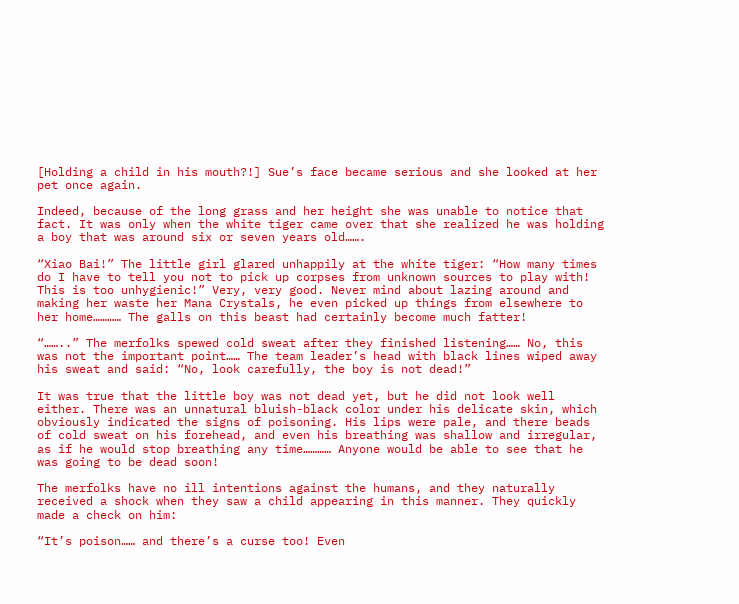[Holding a child in his mouth?!] Sue’s face became serious and she looked at her pet once again.

Indeed, because of the long grass and her height she was unable to notice that fact. It was only when the white tiger came over that she realized he was holding a boy that was around six or seven years old…….

“Xiao Bai!” The little girl glared unhappily at the white tiger: “How many times do I have to tell you not to pick up corpses from unknown sources to play with! This is too unhygienic!” Very, very good. Never mind about lazing around and making her waste her Mana Crystals, he even picked up things from elsewhere to her home………… The galls on this beast had certainly become much fatter!

“……..” The merfolks spewed cold sweat after they finished listening…… No, this was not the important point…… The team leader’s head with black lines wiped away his sweat and said: “No, look carefully, the boy is not dead!”

It was true that the little boy was not dead yet, but he did not look well either. There was an unnatural bluish-black color under his delicate skin, which obviously indicated the signs of poisoning. His lips were pale, and there beads of cold sweat on his forehead, and even his breathing was shallow and irregular, as if he would stop breathing any time………… Anyone would be able to see that he was going to be dead soon!

The merfolks have no ill intentions against the humans, and they naturally received a shock when they saw a child appearing in this manner. They quickly made a check on him:

“It’s poison…… and there’s a curse too! Even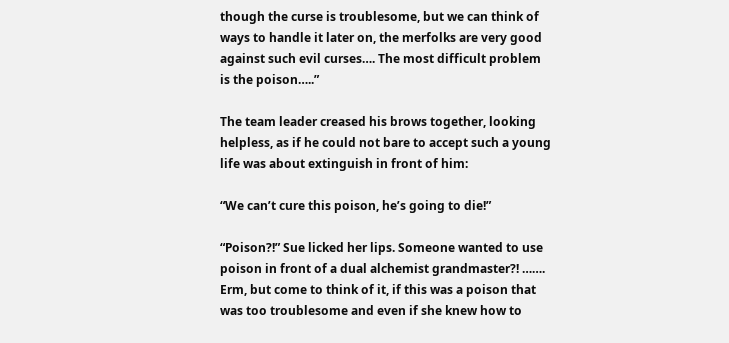though the curse is troublesome, but we can think of ways to handle it later on, the merfolks are very good against such evil curses…. The most difficult problem is the poison…..”

The team leader creased his brows together, looking helpless, as if he could not bare to accept such a young life was about extinguish in front of him:

“We can’t cure this poison, he’s going to die!”

“Poison?!” Sue licked her lips. Someone wanted to use poison in front of a dual alchemist grandmaster?! ……. Erm, but come to think of it, if this was a poison that was too troublesome and even if she knew how to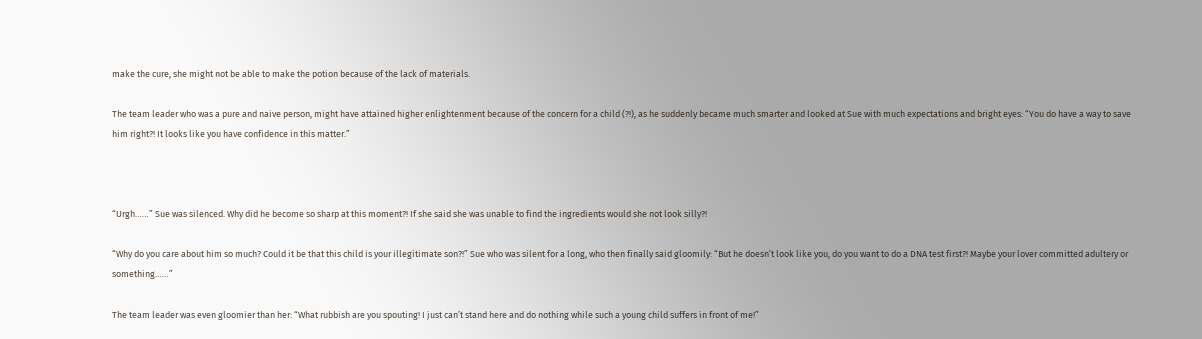make the cure, she might not be able to make the potion because of the lack of materials.

The team leader who was a pure and naive person, might have attained higher enlightenment because of the concern for a child (?!), as he suddenly became much smarter and looked at Sue with much expectations and bright eyes: “You do have a way to save him right?! It looks like you have confidence in this matter.”



“Urgh……” Sue was silenced. Why did he become so sharp at this moment?! If she said she was unable to find the ingredients would she not look silly?!

“Why do you care about him so much? Could it be that this child is your illegitimate son?!” Sue who was silent for a long, who then finally said gloomily: “But he doesn’t look like you, do you want to do a DNA test first?! Maybe your lover committed adultery or something……”

The team leader was even gloomier than her: “What rubbish are you spouting! I just can’t stand here and do nothing while such a young child suffers in front of me!”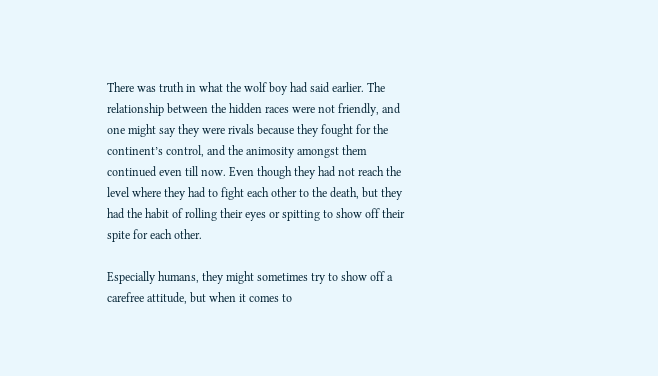There was truth in what the wolf boy had said earlier. The relationship between the hidden races were not friendly, and one might say they were rivals because they fought for the continent’s control, and the animosity amongst them continued even till now. Even though they had not reach the level where they had to fight each other to the death, but they had the habit of rolling their eyes or spitting to show off their spite for each other.

Especially humans, they might sometimes try to show off a carefree attitude, but when it comes to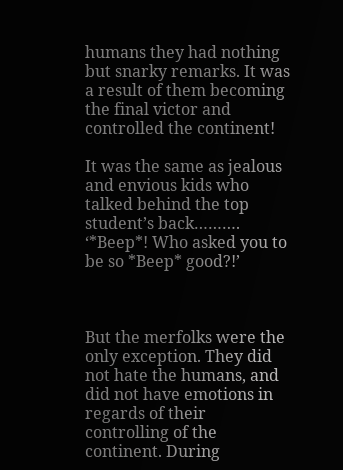humans they had nothing but snarky remarks. It was a result of them becoming the final victor and controlled the continent!

It was the same as jealous and envious kids who talked behind the top student’s back………. ‘*Beep*! Who asked you to be so *Beep* good?!’



But the merfolks were the only exception. They did not hate the humans, and did not have emotions in regards of their controlling of the continent. During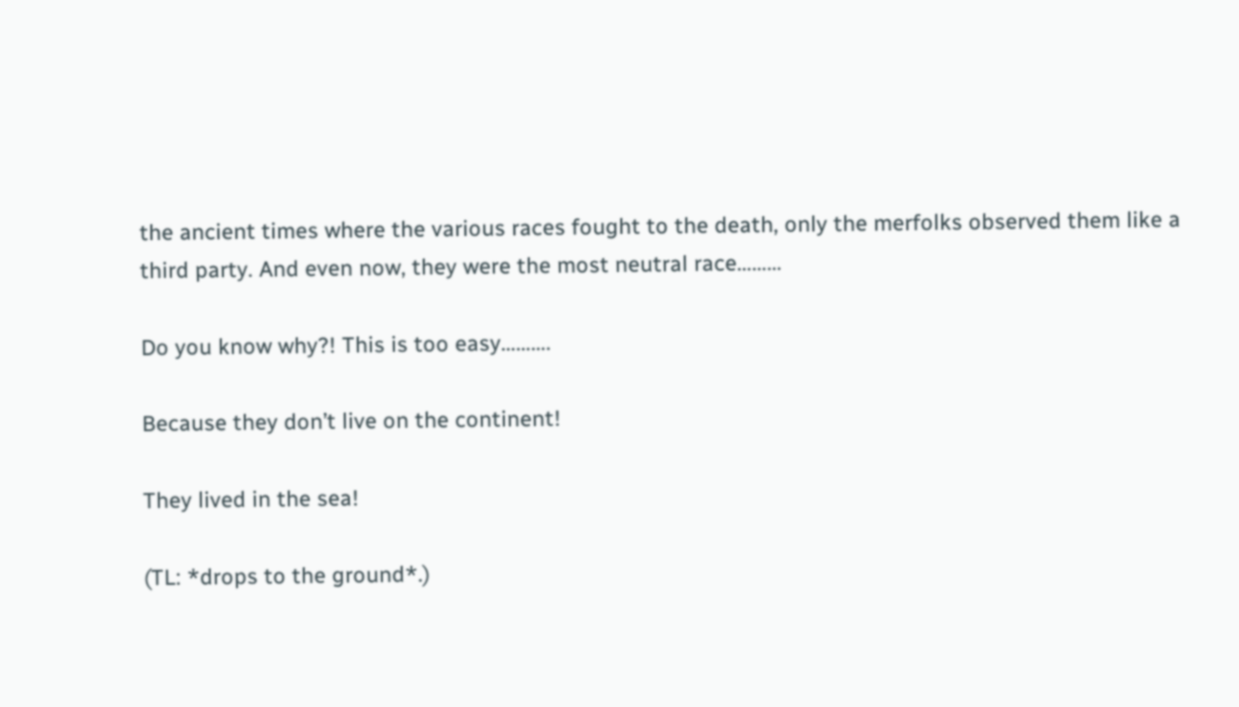the ancient times where the various races fought to the death, only the merfolks observed them like a third party. And even now, they were the most neutral race………

Do you know why?! This is too easy……….

Because they don’t live on the continent!

They lived in the sea!

(TL: *drops to the ground*.)